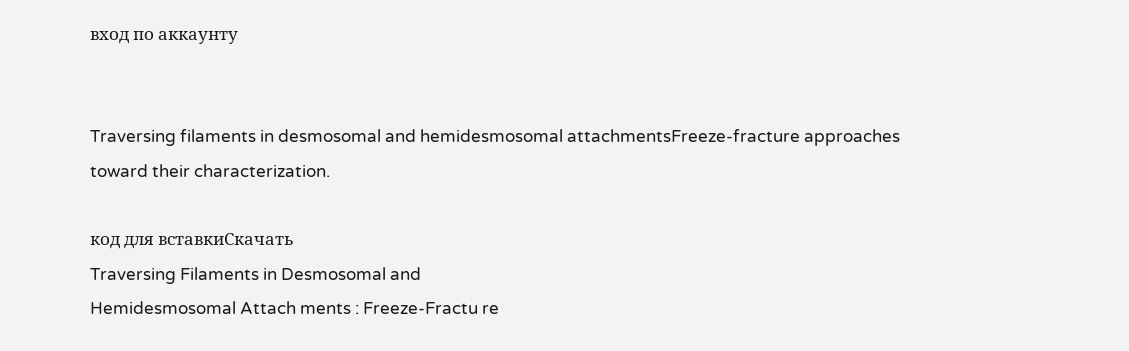вход по аккаунту


Traversing filaments in desmosomal and hemidesmosomal attachmentsFreeze-fracture approaches toward their characterization.

код для вставкиСкачать
Traversing Filaments in Desmosomal and
Hemidesmosomal Attach ments : Freeze-Fractu re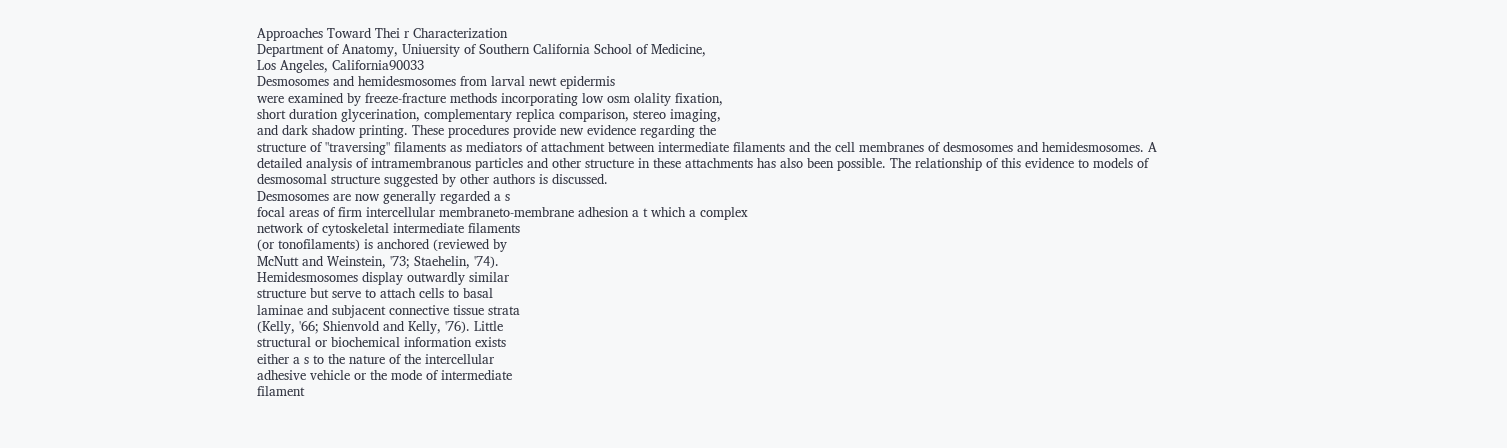Approaches Toward Thei r Characterization
Department of Anatomy, Uniuersity of Southern California School of Medicine,
Los Angeles, California90033
Desmosomes and hemidesmosomes from larval newt epidermis
were examined by freeze-fracture methods incorporating low osm olality fixation,
short duration glycerination, complementary replica comparison, stereo imaging,
and dark shadow printing. These procedures provide new evidence regarding the
structure of "traversing" filaments as mediators of attachment between intermediate filaments and the cell membranes of desmosomes and hemidesmosomes. A
detailed analysis of intramembranous particles and other structure in these attachments has also been possible. The relationship of this evidence to models of
desmosomal structure suggested by other authors is discussed.
Desmosomes are now generally regarded a s
focal areas of firm intercellular membraneto-membrane adhesion a t which a complex
network of cytoskeletal intermediate filaments
(or tonofilaments) is anchored (reviewed by
McNutt and Weinstein, '73; Staehelin, '74).
Hemidesmosomes display outwardly similar
structure but serve to attach cells to basal
laminae and subjacent connective tissue strata
(Kelly, '66; Shienvold and Kelly, '76). Little
structural or biochemical information exists
either a s to the nature of the intercellular
adhesive vehicle or the mode of intermediate
filament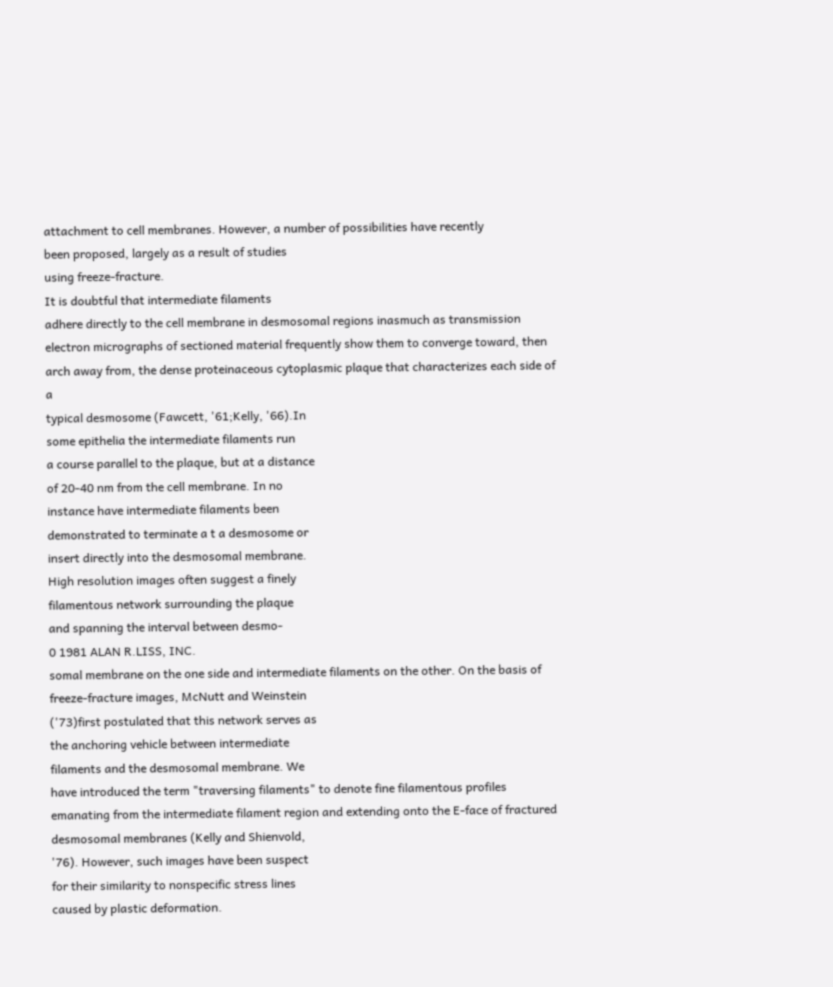attachment to cell membranes. However, a number of possibilities have recently
been proposed, largely as a result of studies
using freeze-fracture.
It is doubtful that intermediate filaments
adhere directly to the cell membrane in desmosomal regions inasmuch as transmission electron micrographs of sectioned material frequently show them to converge toward, then
arch away from, the dense proteinaceous cytoplasmic plaque that characterizes each side of a
typical desmosome (Fawcett, '61;Kelly, '66).In
some epithelia the intermediate filaments run
a course parallel to the plaque, but at a distance
of 20-40 nm from the cell membrane. In no
instance have intermediate filaments been
demonstrated to terminate a t a desmosome or
insert directly into the desmosomal membrane.
High resolution images often suggest a finely
filamentous network surrounding the plaque
and spanning the interval between desmo-
0 1981 ALAN R.LISS, INC.
somal membrane on the one side and intermediate filaments on the other. On the basis of
freeze-fracture images, McNutt and Weinstein
('73)first postulated that this network serves as
the anchoring vehicle between intermediate
filaments and the desmosomal membrane. We
have introduced the term "traversing filaments" to denote fine filamentous profiles
emanating from the intermediate filament region and extending onto the E-face of fractured
desmosomal membranes (Kelly and Shienvold,
'76). However, such images have been suspect
for their similarity to nonspecific stress lines
caused by plastic deformation.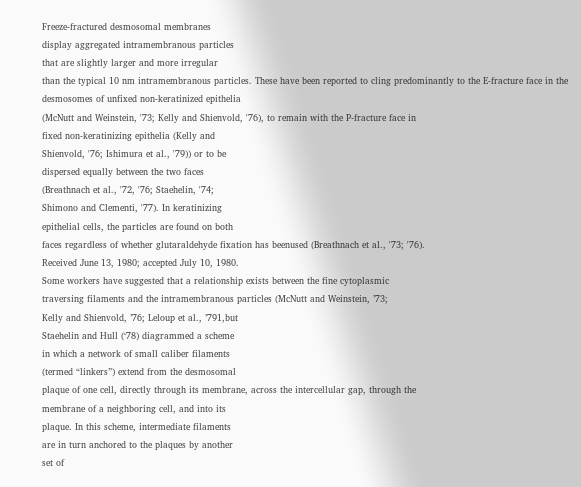Freeze-fractured desmosomal membranes
display aggregated intramembranous particles
that are slightly larger and more irregular
than the typical 10 nm intramembranous particles. These have been reported to cling predominantly to the E-fracture face in the desmosomes of unfixed non-keratinized epithelia
(McNutt and Weinstein, '73; Kelly and Shienvold, '76), to remain with the P-fracture face in
fixed non-keratinizing epithelia (Kelly and
Shienvold, '76; Ishimura et al., '79)) or to be
dispersed equally between the two faces
(Breathnach et al., '72, '76; Staehelin, '74;
Shimono and Clementi, '77). In keratinizing
epithelial cells, the particles are found on both
faces regardless of whether glutaraldehyde fixation has beenused (Breathnach et al., '73; '76).
Received June 13, 1980; accepted July 10, 1980.
Some workers have suggested that a relationship exists between the fine cytoplasmic
traversing filaments and the intramembranous particles (McNutt and Weinstein, ’73;
Kelly and Shienvold, ’76; Leloup et al., ’791,but
Staehelin and Hull (‘78) diagrammed a scheme
in which a network of small caliber filaments
(termed “linkers”) extend from the desmosomal
plaque of one cell, directly through its membrane, across the intercellular gap, through the
membrane of a neighboring cell, and into its
plaque. In this scheme, intermediate filaments
are in turn anchored to the plaques by another
set of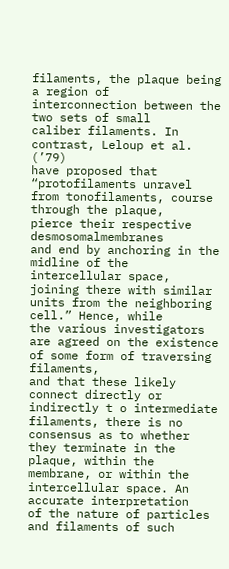filaments, the plaque being a region of
interconnection between the two sets of small
caliber filaments. In contrast, Leloup et al. (’79)
have proposed that “protofilaments unravel
from tonofilaments, course through the plaque,
pierce their respective desmosomalmembranes
and end by anchoring in the midline of the
intercellular space, joining there with similar
units from the neighboring cell.” Hence, while
the various investigators are agreed on the existence of some form of traversing filaments,
and that these likely connect directly or indirectly t o intermediate filaments, there is no
consensus as to whether they terminate in the
plaque, within the membrane, or within the
intercellular space. An accurate interpretation
of the nature of particles and filaments of such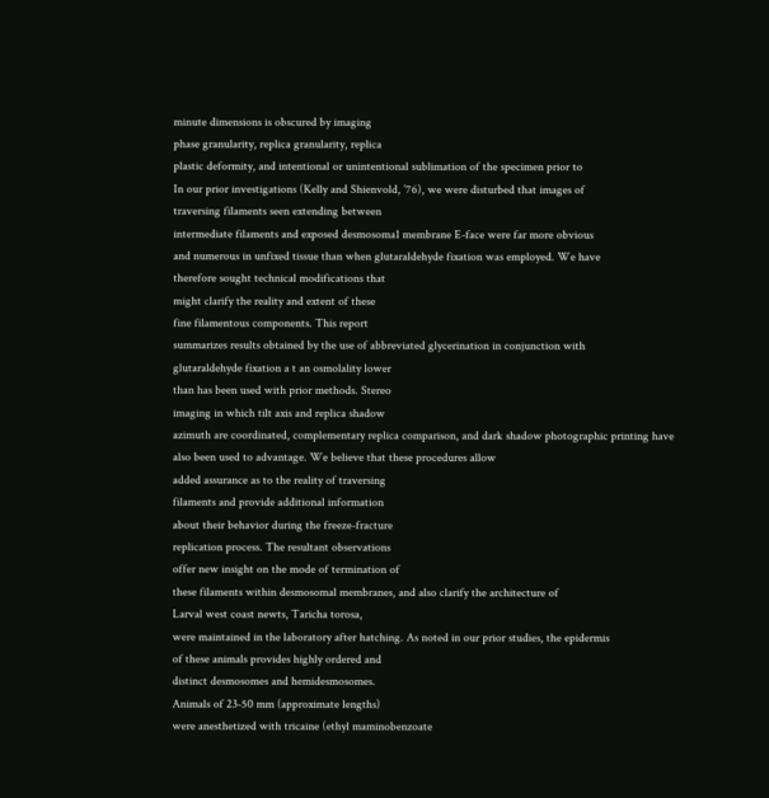minute dimensions is obscured by imaging
phase granularity, replica granularity, replica
plastic deformity, and intentional or unintentional sublimation of the specimen prior to
In our prior investigations (Kelly and Shienvold, ’76), we were disturbed that images of
traversing filaments seen extending between
intermediate filaments and exposed desmosoma1 membrane E-face were far more obvious
and numerous in unfixed tissue than when glutaraldehyde fixation was employed. We have
therefore sought technical modifications that
might clarify the reality and extent of these
fine filamentous components. This report
summarizes results obtained by the use of abbreviated glycerination in conjunction with
glutaraldehyde fixation a t an osmolality lower
than has been used with prior methods. Stereo
imaging in which tilt axis and replica shadow
azimuth are coordinated, complementary replica comparison, and dark shadow photographic printing have also been used to advantage. We believe that these procedures allow
added assurance as to the reality of traversing
filaments and provide additional information
about their behavior during the freeze-fracture
replication process. The resultant observations
offer new insight on the mode of termination of
these filaments within desmosomal membranes, and also clarify the architecture of
Larval west coast newts, Taricha torosa,
were maintained in the laboratory after hatching. As noted in our prior studies, the epidermis
of these animals provides highly ordered and
distinct desmosomes and hemidesmosomes.
Animals of 23-50 mm (approximate lengths)
were anesthetized with tricaine (ethyl maminobenzoate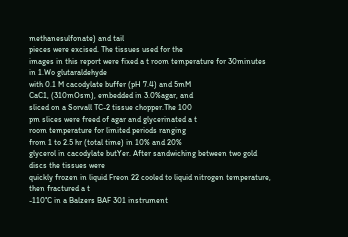methanesulfonate) and tail
pieces were excised. The tissues used for the
images in this report were fixed a t room temperature for 30minutes in 1.Wo glutaraldehyde
with 0.1 M cacodylate buffer (pH 7.4) and 5mM
CaC1, (310mOsm), embedded in 3.0%agar, and
sliced on a Sorvall TC-2 tissue chopper.The 100
pm slices were freed of agar and glycerinated a t
room temperature for limited periods ranging
from 1 to 2.5 hr (total time) in 10% and 20%
glycerol in cacodylate butYer. After sandwiching between two gold discs the tissues were
quickly frozen in liquid Freon 22 cooled to liquid nitrogen temperature, then fractured a t
-110°C in a Balzers BAF 301 instrument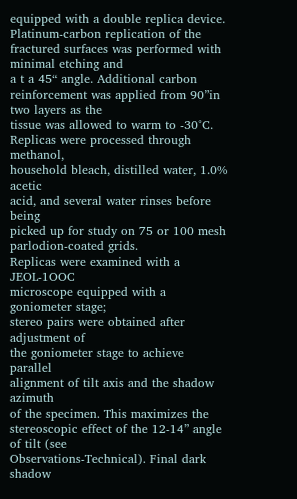equipped with a double replica device. Platinum-carbon replication of the fractured surfaces was performed with minimal etching and
a t a 45“ angle. Additional carbon reinforcement was applied from 90”in two layers as the
tissue was allowed to warm to -30°C. Replicas were processed through methanol,
household bleach, distilled water, 1.0% acetic
acid, and several water rinses before being
picked up for study on 75 or 100 mesh parlodion-coated grids.
Replicas were examined with a JEOL-1OOC
microscope equipped with a goniometer stage;
stereo pairs were obtained after adjustment of
the goniometer stage to achieve parallel
alignment of tilt axis and the shadow azimuth
of the specimen. This maximizes the stereoscopic effect of the 12-14” angle of tilt (see
Observations-Technical). Final dark shadow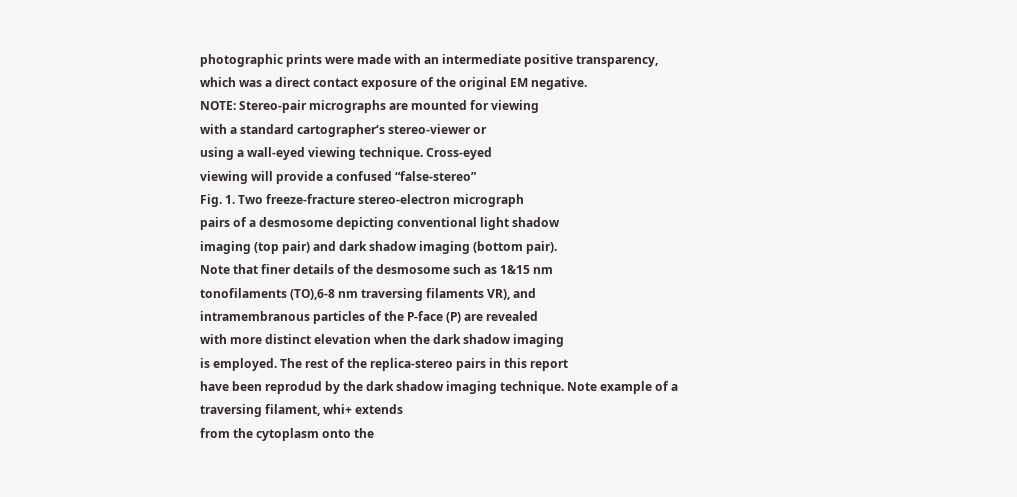photographic prints were made with an intermediate positive transparency, which was a direct contact exposure of the original EM negative.
NOTE: Stereo-pair micrographs are mounted for viewing
with a standard cartographer‘s stereo-viewer or
using a wall-eyed viewing technique. Cross-eyed
viewing will provide a confused “false-stereo”
Fig. 1. Two freeze-fracture stereo-electron micrograph
pairs of a desmosome depicting conventional light shadow
imaging (top pair) and dark shadow imaging (bottom pair).
Note that finer details of the desmosome such as 1&15 nm
tonofilaments (TO),6-8 nm traversing filaments VR), and
intramembranous particles of the P-face (P) are revealed
with more distinct elevation when the dark shadow imaging
is employed. The rest of the replica-stereo pairs in this report
have been reprodud by the dark shadow imaging technique. Note example of a traversing filament, whi+ extends
from the cytoplasm onto the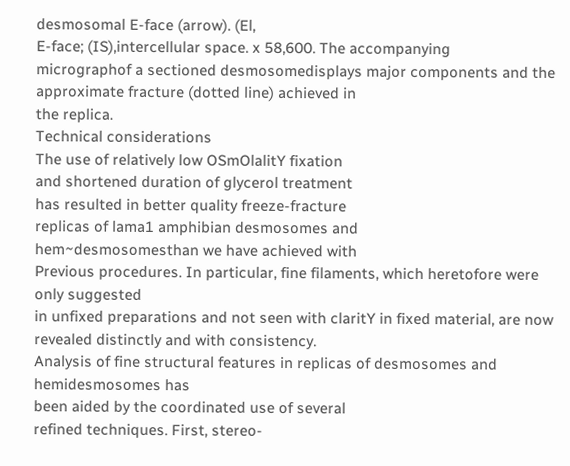desmosomal E-face (arrow). (El,
E-face; (IS),intercellular space. x 58,600. The accompanying
micrographof a sectioned desmosomedisplays major components and the approximate fracture (dotted line) achieved in
the replica.
Technical considerations
The use of relatively low OSmOlalitY fixation
and shortened duration of glycerol treatment
has resulted in better quality freeze-fracture
replicas of lama1 amphibian desmosomes and
hem~desmosomesthan we have achieved with
Previous procedures. In particular, fine filaments, which heretofore were only suggested
in unfixed preparations and not seen with claritY in fixed material, are now revealed distinctly and with consistency.
Analysis of fine structural features in replicas of desmosomes and hemidesmosomes has
been aided by the coordinated use of several
refined techniques. First, stereo-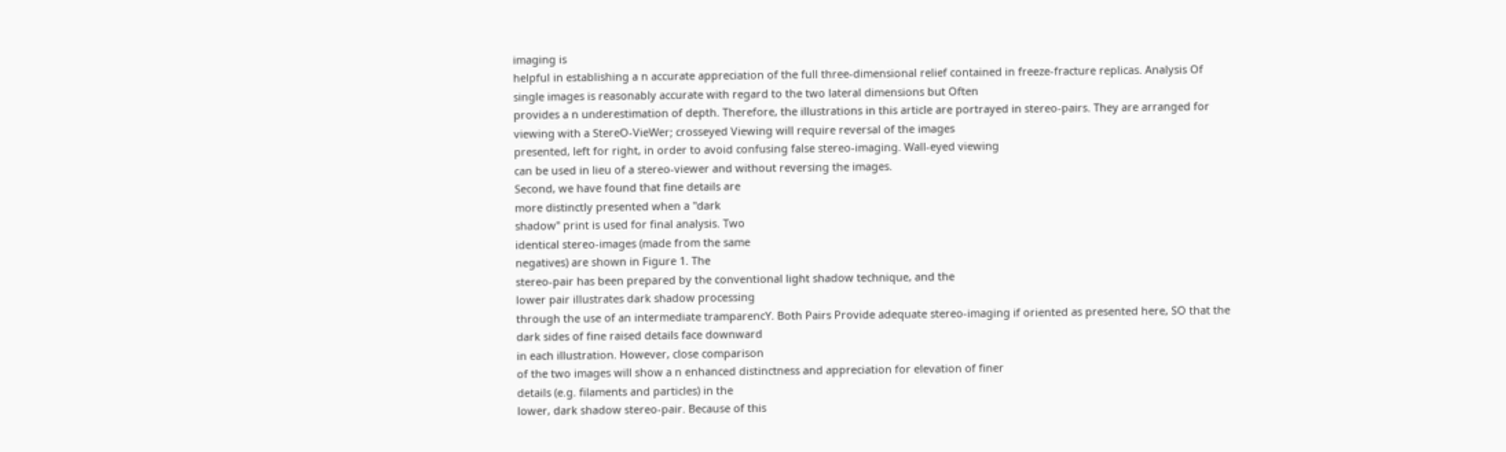imaging is
helpful in establishing a n accurate appreciation of the full three-dimensional relief contained in freeze-fracture replicas. Analysis Of
single images is reasonably accurate with regard to the two lateral dimensions but Often
provides a n underestimation of depth. Therefore, the illustrations in this article are portrayed in stereo-pairs. They are arranged for
viewing with a StereO-VieWer; crosseyed Viewing will require reversal of the images
presented, left for right, in order to avoid confusing false stereo-imaging. Wall-eyed viewing
can be used in lieu of a stereo-viewer and without reversing the images.
Second, we have found that fine details are
more distinctly presented when a "dark
shadow" print is used for final analysis. Two
identical stereo-images (made from the same
negatives) are shown in Figure 1. The
stereo-pair has been prepared by the conventional light shadow technique, and the
lower pair illustrates dark shadow processing
through the use of an intermediate tramparencY. Both Pairs Provide adequate stereo-imaging if oriented as presented here, SO that the
dark sides of fine raised details face downward
in each illustration. However, close comparison
of the two images will show a n enhanced distinctness and appreciation for elevation of finer
details (e.g. filaments and particles) in the
lower, dark shadow stereo-pair. Because of this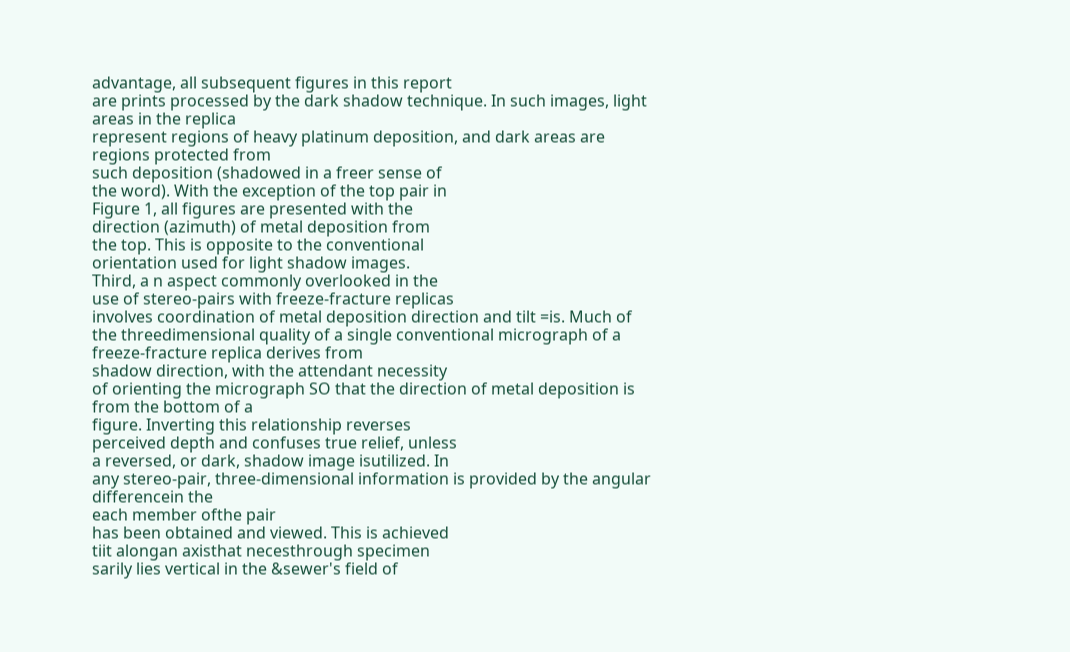advantage, all subsequent figures in this report
are prints processed by the dark shadow technique. In such images, light areas in the replica
represent regions of heavy platinum deposition, and dark areas are regions protected from
such deposition (shadowed in a freer sense of
the word). With the exception of the top pair in
Figure 1, all figures are presented with the
direction (azimuth) of metal deposition from
the top. This is opposite to the conventional
orientation used for light shadow images.
Third, a n aspect commonly overlooked in the
use of stereo-pairs with freeze-fracture replicas
involves coordination of metal deposition direction and tilt =is. Much of the threedimensional quality of a single conventional micrograph of a freeze-fracture replica derives from
shadow direction, with the attendant necessity
of orienting the micrograph SO that the direction of metal deposition is from the bottom of a
figure. Inverting this relationship reverses
perceived depth and confuses true relief, unless
a reversed, or dark, shadow image isutilized. In
any stereo-pair, three-dimensional information is provided by the angular differencein the
each member ofthe pair
has been obtained and viewed. This is achieved
tiit alongan axisthat necesthrough specimen
sarily lies vertical in the &sewer's field of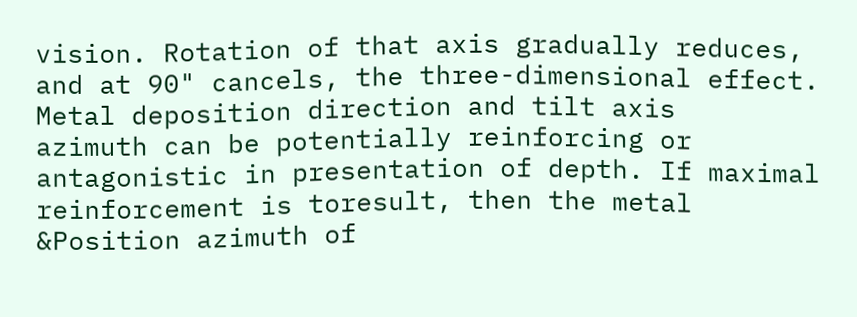vision. Rotation of that axis gradually reduces,
and at 90" cancels, the three-dimensional effect. Metal deposition direction and tilt axis
azimuth can be potentially reinforcing or antagonistic in presentation of depth. If maximal
reinforcement is toresult, then the metal &Position azimuth of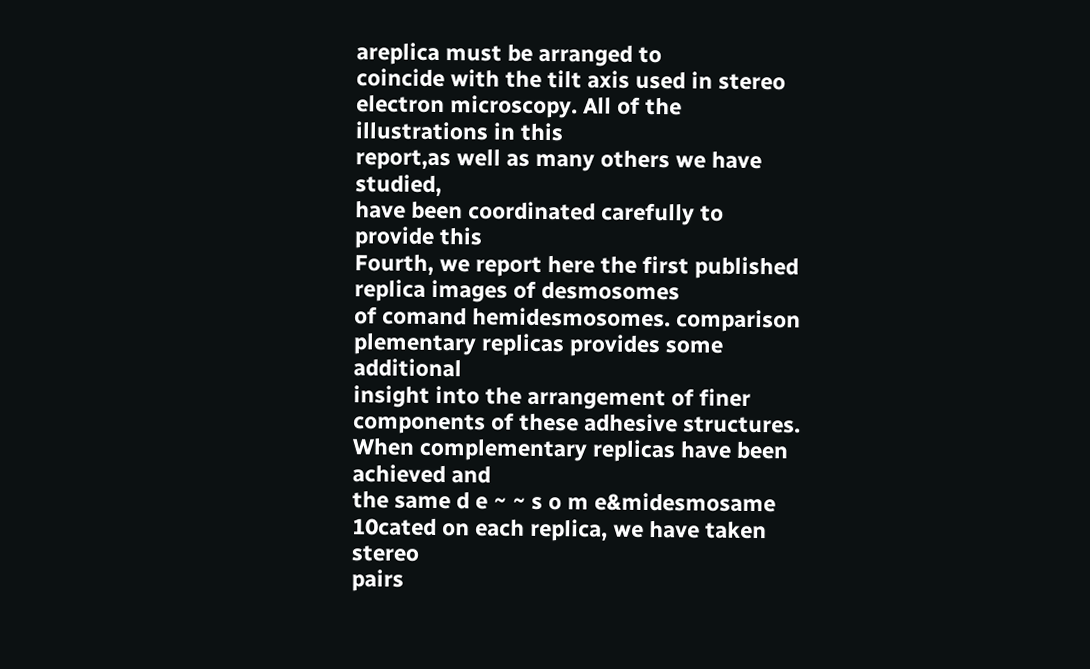areplica must be arranged to
coincide with the tilt axis used in stereo electron microscopy. All of the illustrations in this
report,as well as many others we have studied,
have been coordinated carefully to provide this
Fourth, we report here the first published
replica images of desmosomes
of comand hemidesmosomes. comparison
plementary replicas provides some additional
insight into the arrangement of finer components of these adhesive structures. When complementary replicas have been achieved and
the same d e ~ ~ s o m e&midesmosame 10cated on each replica, we have taken stereo
pairs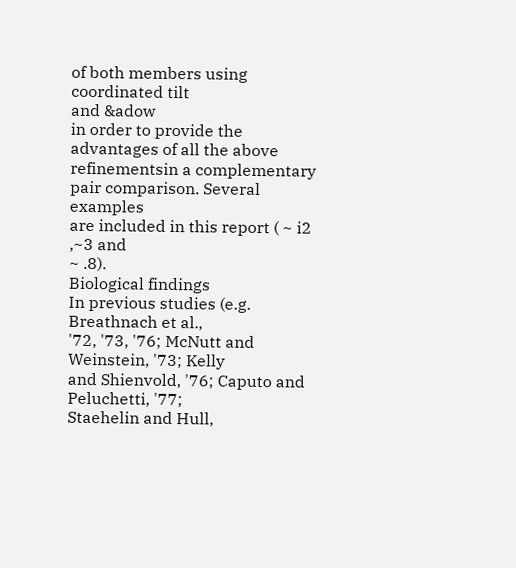of both members using coordinated tilt
and &adow
in order to provide the advantages of all the above refinementsin a complementary pair comparison. Several examples
are included in this report ( ~ i2 ,~3 and
~ .8).
Biological findings
In previous studies (e.g. Breathnach et al.,
'72, '73, '76; McNutt and Weinstein, '73; Kelly
and Shienvold, '76; Caputo and Peluchetti, '77;
Staehelin and Hull,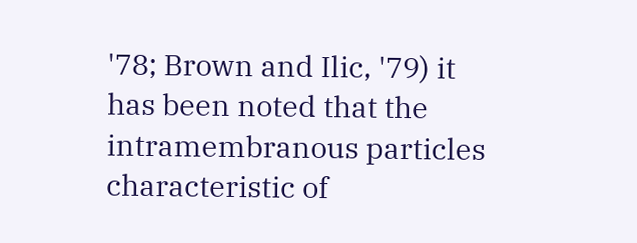'78; Brown and Ilic, '79) it
has been noted that the intramembranous particles characteristic of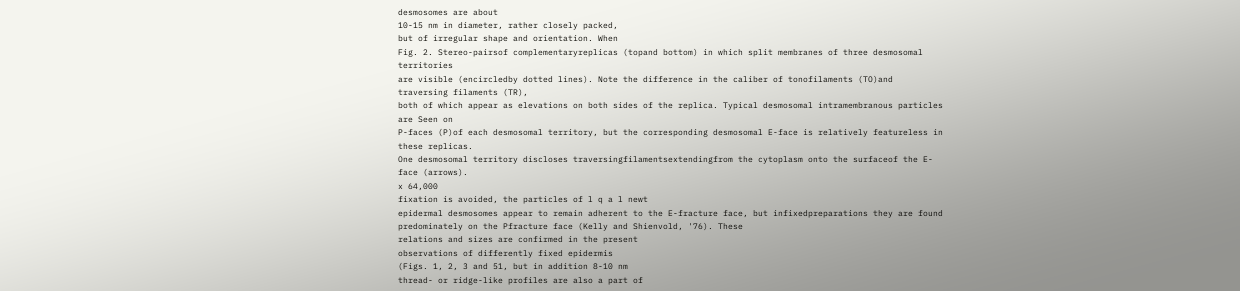desmosomes are about
10-15 nm in diameter, rather closely packed,
but of irregular shape and orientation. When
Fig. 2. Stereo-pairsof complementaryreplicas (topand bottom) in which split membranes of three desmosomal territories
are visible (encircledby dotted lines). Note the difference in the caliber of tonofilaments (TO)and traversing filaments (TR),
both of which appear as elevations on both sides of the replica. Typical desmosomal intramembranous particles are Seen on
P-faces (P)of each desmosomal territory, but the corresponding desmosomal E-face is relatively featureless in these replicas.
One desmosomal territory discloses traversingfilamentsextendingfrom the cytoplasm onto the surfaceof the E-face (arrows).
x 64,000
fixation is avoided, the particles of l q a l newt
epidermal desmosomes appear to remain adherent to the E-fracture face, but infixedpreparations they are found predominately on the Pfracture face (Kelly and Shienvold, '76). These
relations and sizes are confirmed in the present
observations of differently fixed epidermis
(Figs. 1, 2, 3 and 51, but in addition 8-10 nm
thread- or ridge-like profiles are also a part of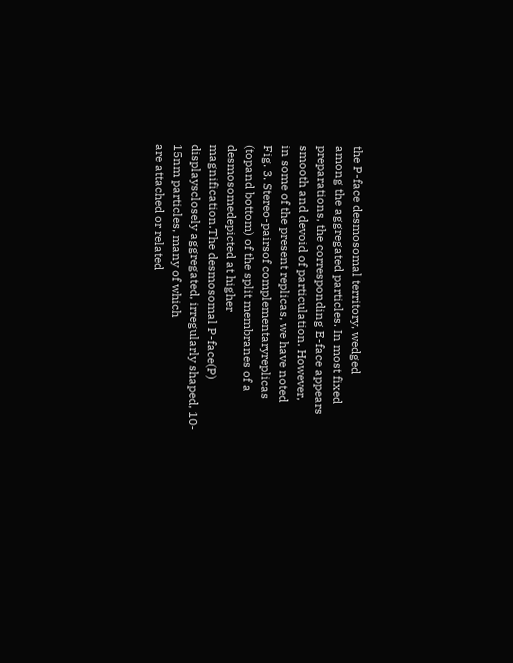the P-face desmosomal territory, wedged
among the aggregated particles. In most fixed
preparations, the corresponding E-face appears
smooth and devoid of particulation. However,
in some of the present replicas, we have noted
Fig. 3. Stereo-pairsof complementaryreplicas (topand bottom) of the split membranes of a desmosomedepicted at higher
magnification.The desmosomal P-face(P) displaysclosely aggregated, irregularly shaped, 10- 15nm particles, many of which
are attached or related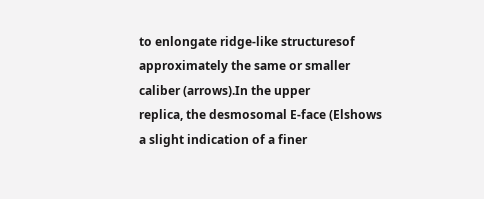to enlongate ridge-like structuresof approximately the same or smaller caliber (arrows).In the upper
replica, the desmosomal E-face (Elshows a slight indication of a finer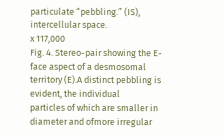particulate “pebbling.” (IS), intercellular space.
x 117,000
Fig. 4. Stereo-pair showing the E-face aspect of a desmosomal territory (E).A distinct pebbling is evident, the individual
particles of which are smaller in diameter and ofmore irregular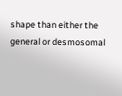shape than either the general or desmosomal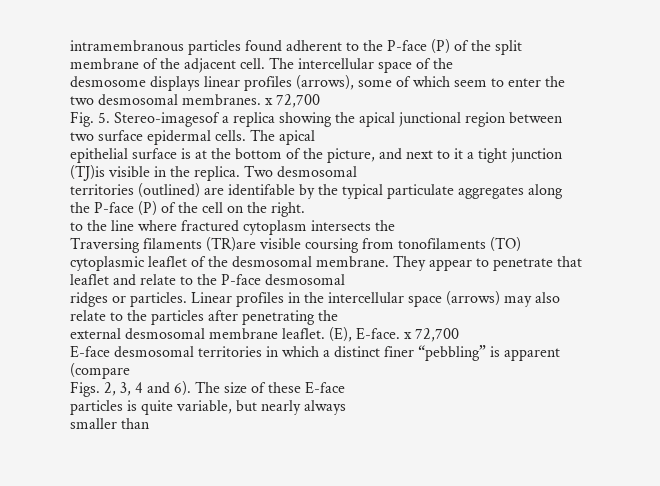intramembranous particles found adherent to the P-face (P) of the split membrane of the adjacent cell. The intercellular space of the
desmosome displays linear profiles (arrows), some of which seem to enter the two desmosomal membranes. x 72,700
Fig. 5. Stereo-imagesof a replica showing the apical junctional region between two surface epidermal cells. The apical
epithelial surface is at the bottom of the picture, and next to it a tight junction (TJ)is visible in the replica. Two desmosomal
territories (outlined) are identifable by the typical particulate aggregates along the P-face (P) of the cell on the right.
to the line where fractured cytoplasm intersects the
Traversing filaments (TR)are visible coursing from tonofilaments (TO)
cytoplasmic leaflet of the desmosomal membrane. They appear to penetrate that leaflet and relate to the P-face desmosomal
ridges or particles. Linear profiles in the intercellular space (arrows) may also relate to the particles after penetrating the
external desmosomal membrane leaflet. (E), E-face. x 72,700
E-face desmosomal territories in which a distinct finer “pebbling” is apparent (compare
Figs. 2, 3, 4 and 6). The size of these E-face
particles is quite variable, but nearly always
smaller than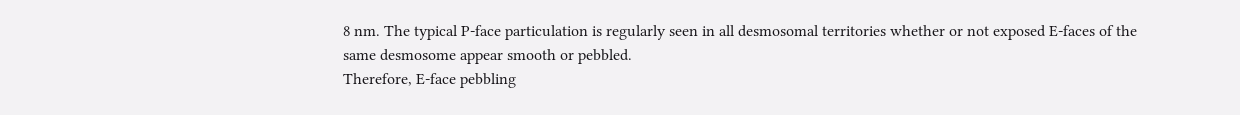8 nm. The typical P-face particulation is regularly seen in all desmosomal territories whether or not exposed E-faces of the
same desmosome appear smooth or pebbled.
Therefore, E-face pebbling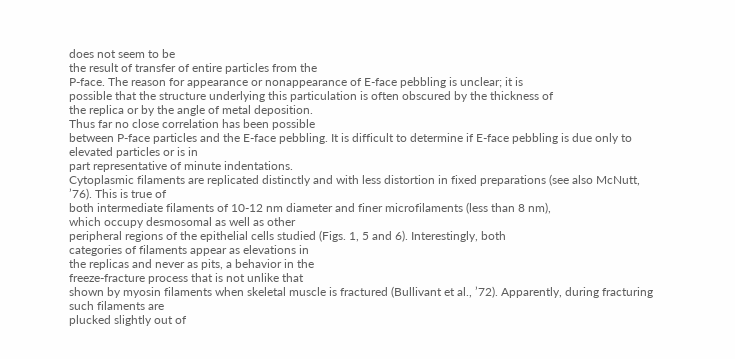does not seem to be
the result of transfer of entire particles from the
P-face. The reason for appearance or nonappearance of E-face pebbling is unclear; it is
possible that the structure underlying this particulation is often obscured by the thickness of
the replica or by the angle of metal deposition.
Thus far no close correlation has been possible
between P-face particles and the E-face pebbling. It is difficult to determine if E-face pebbling is due only to elevated particles or is in
part representative of minute indentations.
Cytoplasmic filaments are replicated distinctly and with less distortion in fixed preparations (see also McNutt, ’76). This is true of
both intermediate filaments of 10-12 nm diameter and finer microfilaments (less than 8 nm),
which occupy desmosomal as well as other
peripheral regions of the epithelial cells studied (Figs. 1, 5 and 6). Interestingly, both
categories of filaments appear as elevations in
the replicas and never as pits, a behavior in the
freeze-fracture process that is not unlike that
shown by myosin filaments when skeletal muscle is fractured (Bullivant et al., ’72). Apparently, during fracturing such filaments are
plucked slightly out of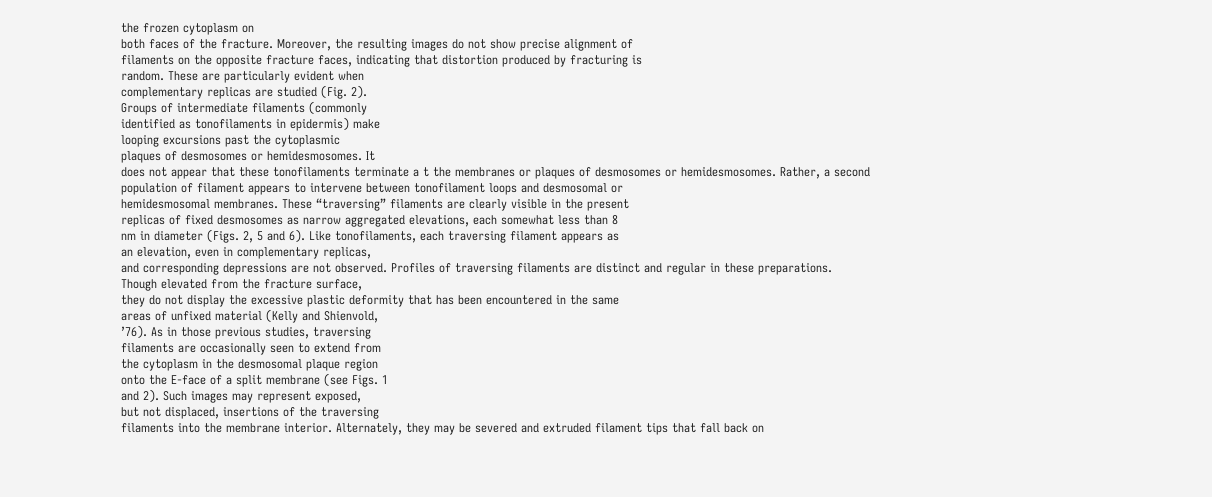the frozen cytoplasm on
both faces of the fracture. Moreover, the resulting images do not show precise alignment of
filaments on the opposite fracture faces, indicating that distortion produced by fracturing is
random. These are particularly evident when
complementary replicas are studied (Fig. 2).
Groups of intermediate filaments (commonly
identified as tonofilaments in epidermis) make
looping excursions past the cytoplasmic
plaques of desmosomes or hemidesmosomes. It
does not appear that these tonofilaments terminate a t the membranes or plaques of desmosomes or hemidesmosomes. Rather, a second
population of filament appears to intervene between tonofilament loops and desmosomal or
hemidesmosomal membranes. These “traversing” filaments are clearly visible in the present
replicas of fixed desmosomes as narrow aggregated elevations, each somewhat less than 8
nm in diameter (Figs. 2, 5 and 6). Like tonofilaments, each traversing filament appears as
an elevation, even in complementary replicas,
and corresponding depressions are not observed. Profiles of traversing filaments are distinct and regular in these preparations.
Though elevated from the fracture surface,
they do not display the excessive plastic deformity that has been encountered in the same
areas of unfixed material (Kelly and Shienvold,
’76). As in those previous studies, traversing
filaments are occasionally seen to extend from
the cytoplasm in the desmosomal plaque region
onto the E-face of a split membrane (see Figs. 1
and 2). Such images may represent exposed,
but not displaced, insertions of the traversing
filaments into the membrane interior. Alternately, they may be severed and extruded filament tips that fall back on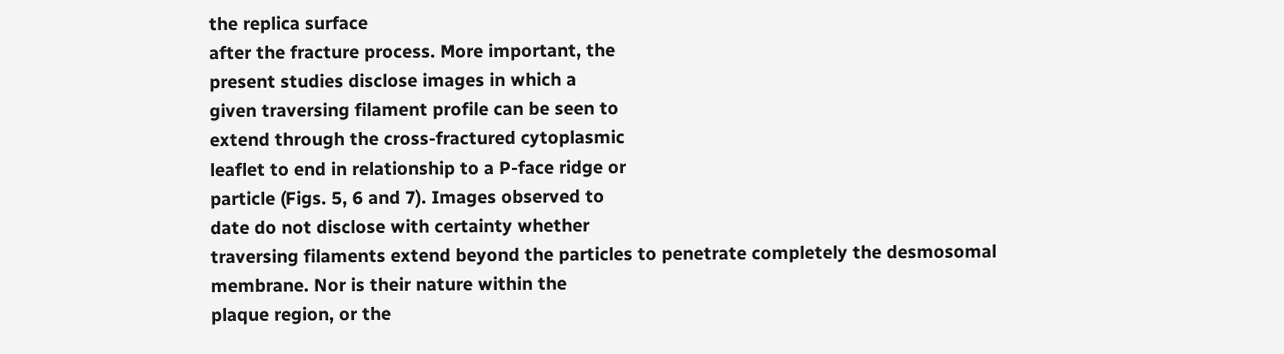the replica surface
after the fracture process. More important, the
present studies disclose images in which a
given traversing filament profile can be seen to
extend through the cross-fractured cytoplasmic
leaflet to end in relationship to a P-face ridge or
particle (Figs. 5, 6 and 7). Images observed to
date do not disclose with certainty whether
traversing filaments extend beyond the particles to penetrate completely the desmosomal
membrane. Nor is their nature within the
plaque region, or the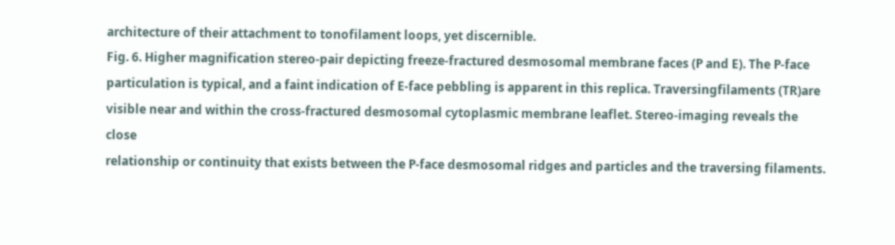architecture of their attachment to tonofilament loops, yet discernible.
Fig. 6. Higher magnification stereo-pair depicting freeze-fractured desmosomal membrane faces (P and E). The P-face
particulation is typical, and a faint indication of E-face pebbling is apparent in this replica. Traversingfilaments (TR)are
visible near and within the cross-fractured desmosomal cytoplasmic membrane leaflet. Stereo-imaging reveals the close
relationship or continuity that exists between the P-face desmosomal ridges and particles and the traversing filaments.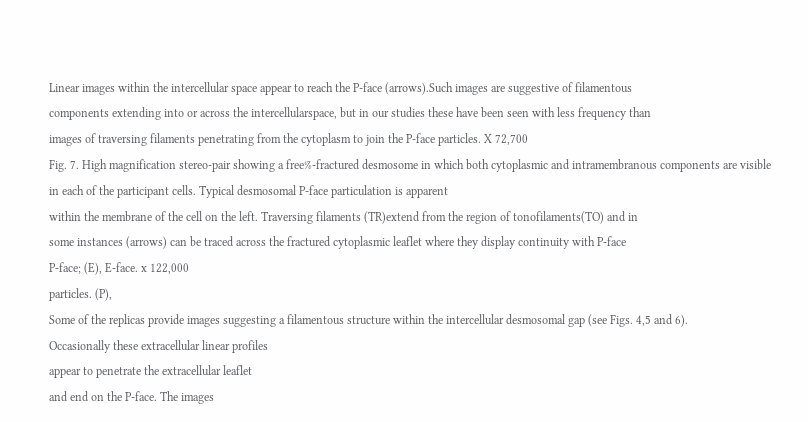Linear images within the intercellular space appear to reach the P-face (arrows).Such images are suggestive of filamentous
components extending into or across the intercellularspace, but in our studies these have been seen with less frequency than
images of traversing filaments penetrating from the cytoplasm to join the P-face particles. X 72,700
Fig. 7. High magnification stereo-pair showing a free%-fractured desmosome in which both cytoplasmic and intramembranous components are visible in each of the participant cells. Typical desmosomal P-face particulation is apparent
within the membrane of the cell on the left. Traversing filaments (TR)extend from the region of tonofilaments(TO) and in
some instances (arrows) can be traced across the fractured cytoplasmic leaflet where they display continuity with P-face
P-face; (E), E-face. x 122,000
particles. (P),
Some of the replicas provide images suggesting a filamentous structure within the intercellular desmosomal gap (see Figs. 4,5 and 6).
Occasionally these extracellular linear profiles
appear to penetrate the extracellular leaflet
and end on the P-face. The images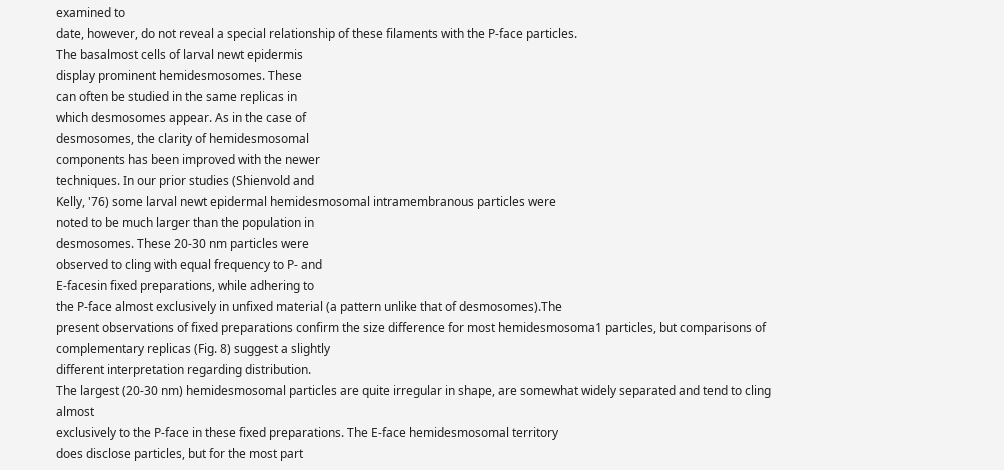examined to
date, however, do not reveal a special relationship of these filaments with the P-face particles.
The basalmost cells of larval newt epidermis
display prominent hemidesmosomes. These
can often be studied in the same replicas in
which desmosomes appear. As in the case of
desmosomes, the clarity of hemidesmosomal
components has been improved with the newer
techniques. In our prior studies (Shienvold and
Kelly, '76) some larval newt epidermal hemidesmosomal intramembranous particles were
noted to be much larger than the population in
desmosomes. These 20-30 nm particles were
observed to cling with equal frequency to P- and
E-facesin fixed preparations, while adhering to
the P-face almost exclusively in unfixed material (a pattern unlike that of desmosomes).The
present observations of fixed preparations confirm the size difference for most hemidesmosoma1 particles, but comparisons of complementary replicas (Fig. 8) suggest a slightly
different interpretation regarding distribution.
The largest (20-30 nm) hemidesmosomal particles are quite irregular in shape, are somewhat widely separated and tend to cling almost
exclusively to the P-face in these fixed preparations. The E-face hemidesmosomal territory
does disclose particles, but for the most part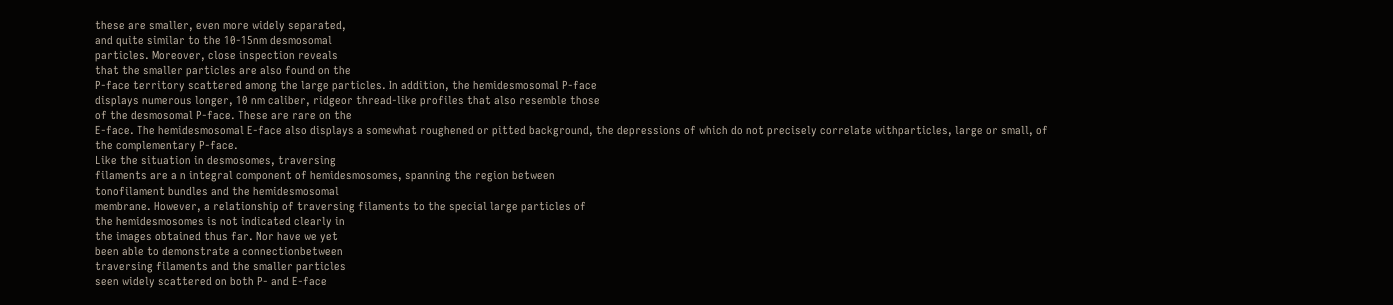these are smaller, even more widely separated,
and quite similar to the 10-15nm desmosomal
particles. Moreover, close inspection reveals
that the smaller particles are also found on the
P-face territory scattered among the large particles. In addition, the hemidesmosomal P-face
displays numerous longer, 10 nm caliber, ridgeor thread-like profiles that also resemble those
of the desmosomal P-face. These are rare on the
E-face. The hemidesmosomal E-face also displays a somewhat roughened or pitted background, the depressions of which do not precisely correlate withparticles, large or small, of
the complementary P-face.
Like the situation in desmosomes, traversing
filaments are a n integral component of hemidesmosomes, spanning the region between
tonofilament bundles and the hemidesmosomal
membrane. However, a relationship of traversing filaments to the special large particles of
the hemidesmosomes is not indicated clearly in
the images obtained thus far. Nor have we yet
been able to demonstrate a connectionbetween
traversing filaments and the smaller particles
seen widely scattered on both P- and E-face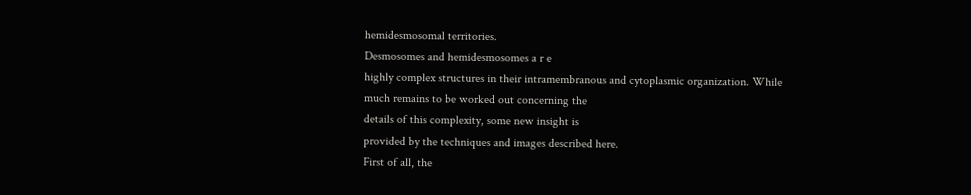hemidesmosomal territories.
Desmosomes and hemidesmosomes a r e
highly complex structures in their intramembranous and cytoplasmic organization. While
much remains to be worked out concerning the
details of this complexity, some new insight is
provided by the techniques and images described here.
First of all, the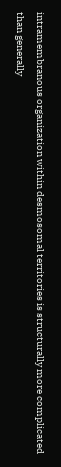intramembranous organization within desmosomal territories is structurally more complicated than generally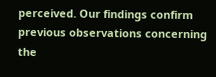perceived. Our findings confirm previous observations concerning the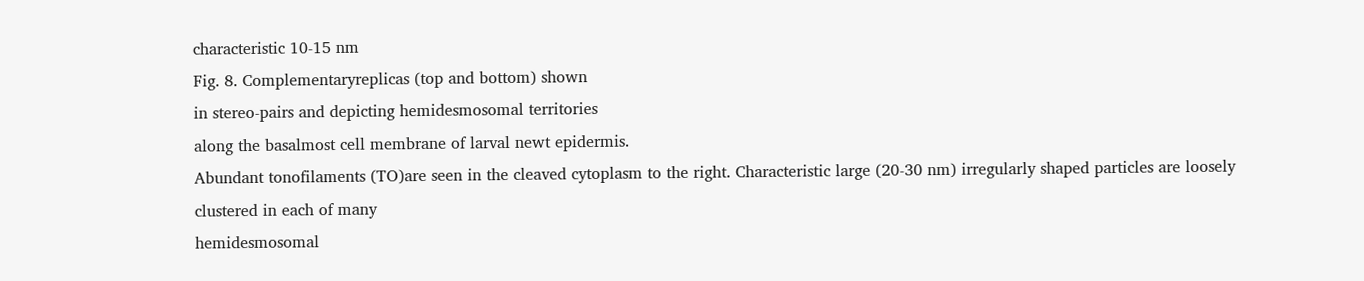characteristic 10-15 nm
Fig. 8. Complementaryreplicas (top and bottom) shown
in stereo-pairs and depicting hemidesmosomal territories
along the basalmost cell membrane of larval newt epidermis.
Abundant tonofilaments (TO)are seen in the cleaved cytoplasm to the right. Characteristic large (20-30 nm) irregularly shaped particles are loosely clustered in each of many
hemidesmosomal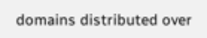domains distributed over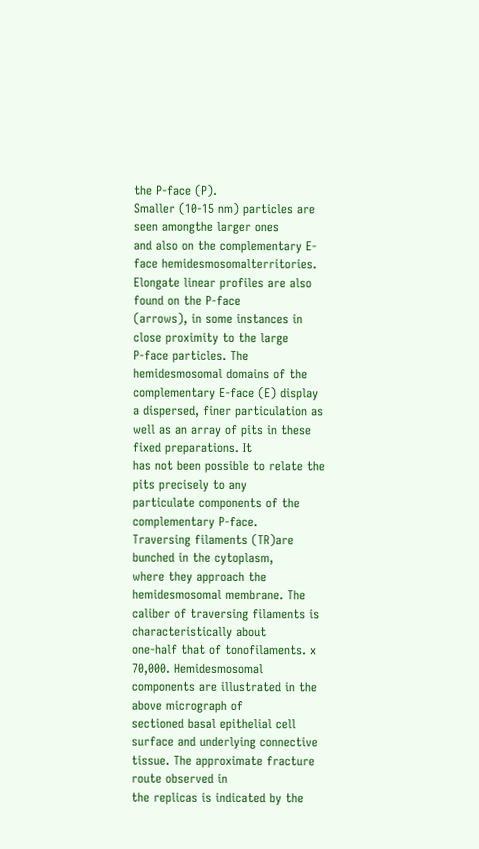the P-face (P).
Smaller (10-15 nm) particles are seen amongthe larger ones
and also on the complementary E-face hemidesmosomalterritories. Elongate linear profiles are also found on the P-face
(arrows), in some instances in close proximity to the large
P-face particles. The hemidesmosomal domains of the complementary E-face (E) display a dispersed, finer particulation as well as an array of pits in these fixed preparations. It
has not been possible to relate the pits precisely to any
particulate components of the complementary P-face.
Traversing filaments (TR)are bunched in the cytoplasm,
where they approach the hemidesmosomal membrane. The
caliber of traversing filaments is characteristically about
one-half that of tonofilaments. x 70,000. Hemidesmosomal
components are illustrated in the above micrograph of
sectioned basal epithelial cell surface and underlying connective tissue. The approximate fracture route observed in
the replicas is indicated by the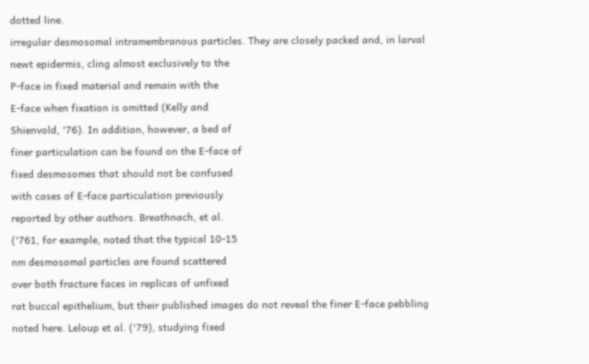dotted line.
irregular desmosomal intramembranous particles. They are closely packed and, in larval
newt epidermis, cling almost exclusively to the
P-face in fixed material and remain with the
E-face when fixation is omitted (Kelly and
Shienvold, '76). In addition, however, a bed of
finer particulation can be found on the E-face of
fixed desmosomes that should not be confused
with cases of E-face particulation previously
reported by other authors. Breathnach, et al.
('761, for example, noted that the typical 10-15
nm desmosomal particles are found scattered
over both fracture faces in replicas of unfixed
rat buccal epithelium, but their published images do not reveal the finer E-face pebbling
noted here. Leloup et al. ('79), studying fixed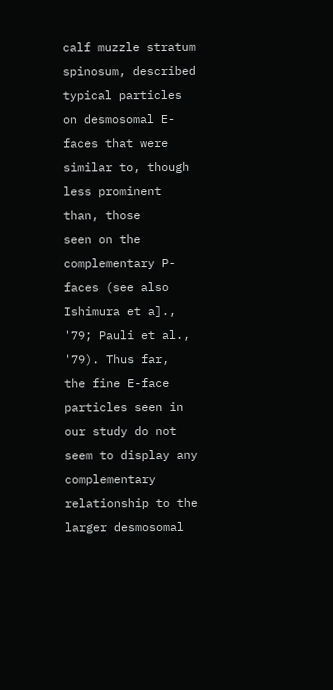calf muzzle stratum spinosum, described typical particles on desmosomal E-faces that were
similar to, though less prominent than, those
seen on the complementary P-faces (see also
Ishimura et a]., '79; Pauli et al., '79). Thus far,
the fine E-face particles seen in our study do not
seem to display any complementary relationship to the larger desmosomal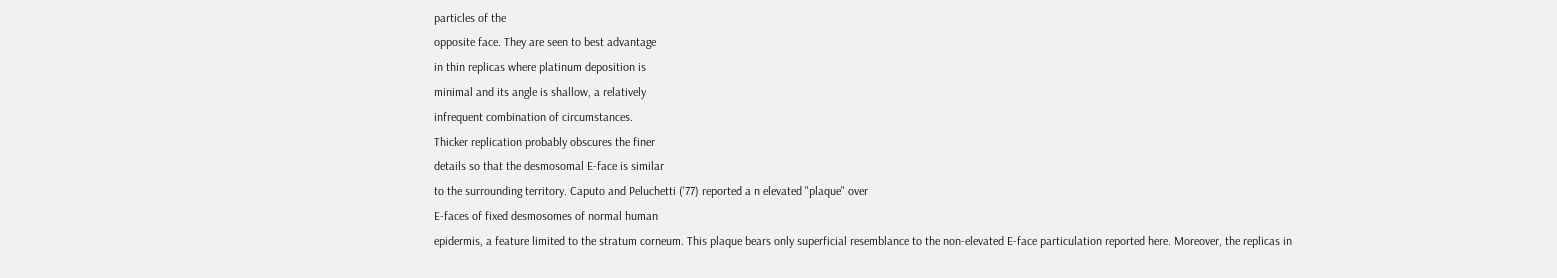particles of the
opposite face. They are seen to best advantage
in thin replicas where platinum deposition is
minimal and its angle is shallow, a relatively
infrequent combination of circumstances.
Thicker replication probably obscures the finer
details so that the desmosomal E-face is similar
to the surrounding territory. Caputo and Peluchetti ('77) reported a n elevated "plaque" over
E-faces of fixed desmosomes of normal human
epidermis, a feature limited to the stratum corneum. This plaque bears only superficial resemblance to the non-elevated E-face particulation reported here. Moreover, the replicas in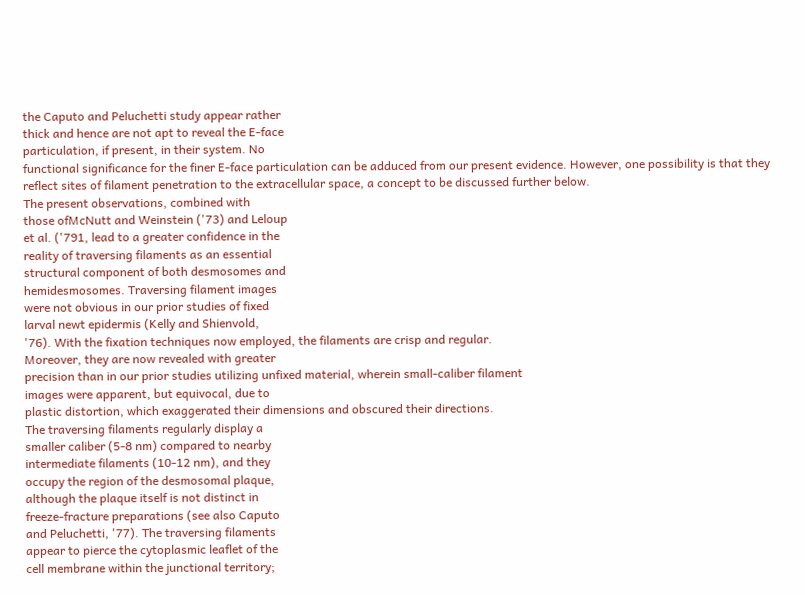the Caputo and Peluchetti study appear rather
thick and hence are not apt to reveal the E-face
particulation, if present, in their system. No
functional significance for the finer E-face particulation can be adduced from our present evidence. However, one possibility is that they
reflect sites of filament penetration to the extracellular space, a concept to be discussed further below.
The present observations, combined with
those ofMcNutt and Weinstein ('73) and Leloup
et al. ('791, lead to a greater confidence in the
reality of traversing filaments as an essential
structural component of both desmosomes and
hemidesmosomes. Traversing filament images
were not obvious in our prior studies of fixed
larval newt epidermis (Kelly and Shienvold,
'76). With the fixation techniques now employed, the filaments are crisp and regular.
Moreover, they are now revealed with greater
precision than in our prior studies utilizing unfixed material, wherein small-caliber filament
images were apparent, but equivocal, due to
plastic distortion, which exaggerated their dimensions and obscured their directions.
The traversing filaments regularly display a
smaller caliber (5-8 nm) compared to nearby
intermediate filaments (10-12 nm), and they
occupy the region of the desmosomal plaque,
although the plaque itself is not distinct in
freeze-fracture preparations (see also Caputo
and Peluchetti, '77). The traversing filaments
appear to pierce the cytoplasmic leaflet of the
cell membrane within the junctional territory;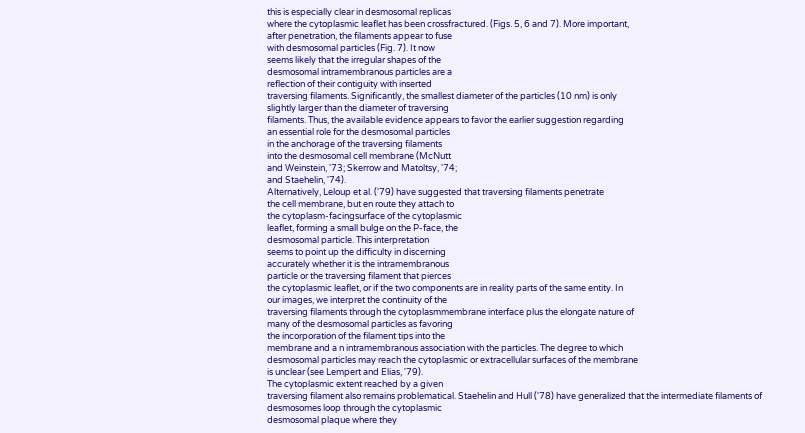this is especially clear in desmosomal replicas
where the cytoplasmic leaflet has been crossfractured. (Figs. 5, 6 and 7). More important,
after penetration, the filaments appear to fuse
with desmosomal particles (Fig. 7). It now
seems likely that the irregular shapes of the
desmosomal intramembranous particles are a
reflection of their contiguity with inserted
traversing filaments. Significantly, the smallest diameter of the particles (10 nm) is only
slightly larger than the diameter of traversing
filaments. Thus, the available evidence appears to favor the earlier suggestion regarding
an essential role for the desmosomal particles
in the anchorage of the traversing filaments
into the desmosomal cell membrane (McNutt
and Weinstein, '73; Skerrow and Matoltsy, '74;
and Staehelin, '74).
Alternatively, Leloup et al. ('79) have suggested that traversing filaments penetrate
the cell membrane, but en route they attach to
the cytoplasm-facingsurface of the cytoplasmic
leaflet, forming a small bulge on the P-face, the
desmosomal particle. This interpretation
seems to point up the difficulty in discerning
accurately whether it is the intramembranous
particle or the traversing filament that pierces
the cytoplasmic leaflet, or if the two components are in reality parts of the same entity. In
our images, we interpret the continuity of the
traversing filaments through the cytoplasmmembrane interface plus the elongate nature of
many of the desmosomal particles as favoring
the incorporation of the filament tips into the
membrane and a n intramembranous association with the particles. The degree to which
desmosomal particles may reach the cytoplasmic or extracellular surfaces of the membrane
is unclear (see Lempert and Elias, '79).
The cytoplasmic extent reached by a given
traversing filament also remains problematical. Staehelin and Hull ('78) have generalized that the intermediate filaments of
desmosomes loop through the cytoplasmic
desmosomal plaque where they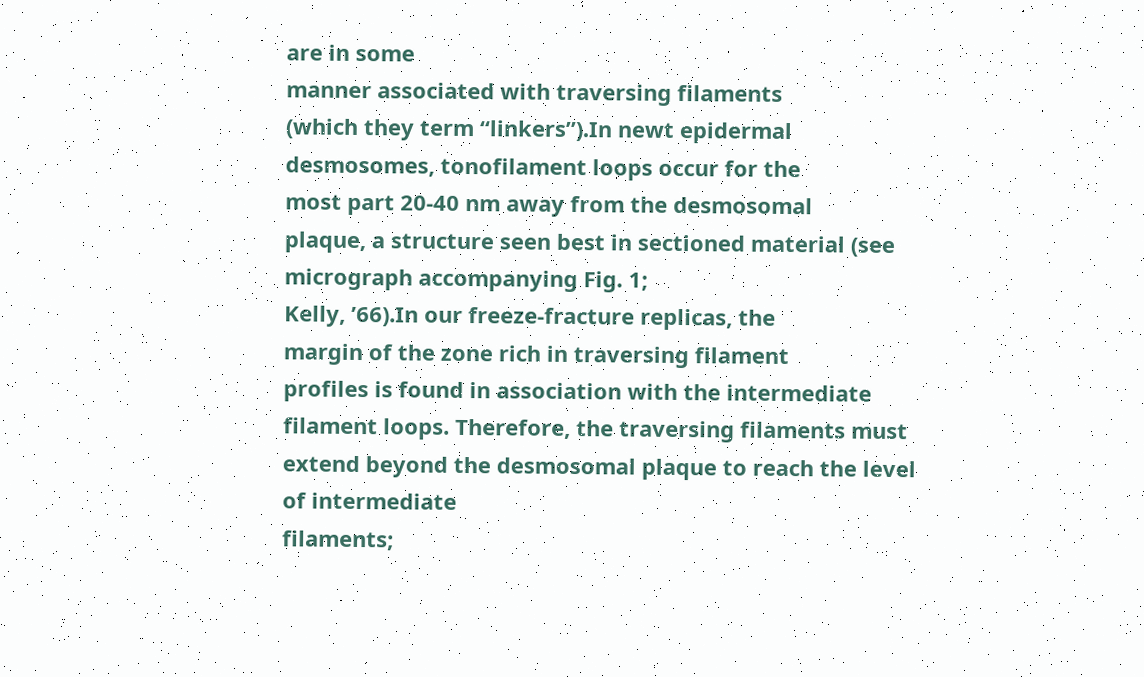are in some
manner associated with traversing filaments
(which they term “linkers”).In newt epidermal
desmosomes, tonofilament loops occur for the
most part 20-40 nm away from the desmosomal
plaque, a structure seen best in sectioned material (see micrograph accompanying Fig. 1;
Kelly, ’66).In our freeze-fracture replicas, the
margin of the zone rich in traversing filament
profiles is found in association with the intermediate filament loops. Therefore, the traversing filaments must extend beyond the desmosomal plaque to reach the level of intermediate
filaments;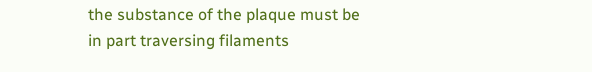the substance of the plaque must be
in part traversing filaments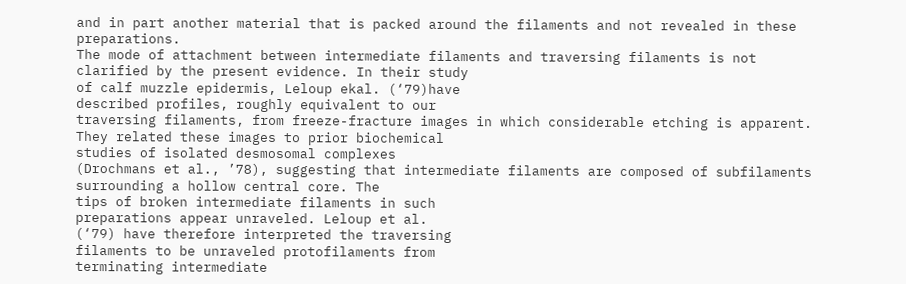and in part another material that is packed around the filaments and not revealed in these preparations.
The mode of attachment between intermediate filaments and traversing filaments is not
clarified by the present evidence. In their study
of calf muzzle epidermis, Leloup ekal. (‘79)have
described profiles, roughly equivalent to our
traversing filaments, from freeze-fracture images in which considerable etching is apparent.
They related these images to prior biochemical
studies of isolated desmosomal complexes
(Drochmans et al., ’78), suggesting that intermediate filaments are composed of subfilaments surrounding a hollow central core. The
tips of broken intermediate filaments in such
preparations appear unraveled. Leloup et al.
(‘79) have therefore interpreted the traversing
filaments to be unraveled protofilaments from
terminating intermediate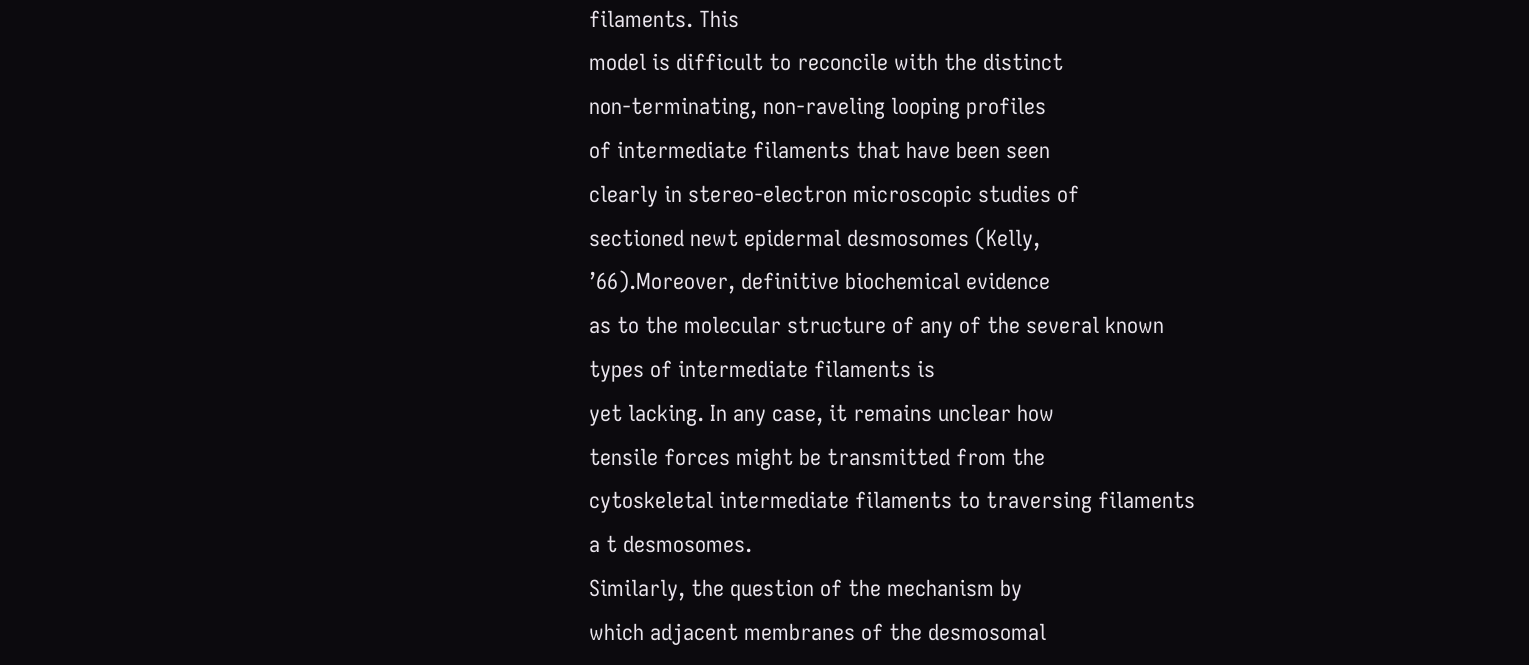filaments. This
model is difficult to reconcile with the distinct
non-terminating, non-raveling looping profiles
of intermediate filaments that have been seen
clearly in stereo-electron microscopic studies of
sectioned newt epidermal desmosomes (Kelly,
’66).Moreover, definitive biochemical evidence
as to the molecular structure of any of the several known types of intermediate filaments is
yet lacking. In any case, it remains unclear how
tensile forces might be transmitted from the
cytoskeletal intermediate filaments to traversing filaments a t desmosomes.
Similarly, the question of the mechanism by
which adjacent membranes of the desmosomal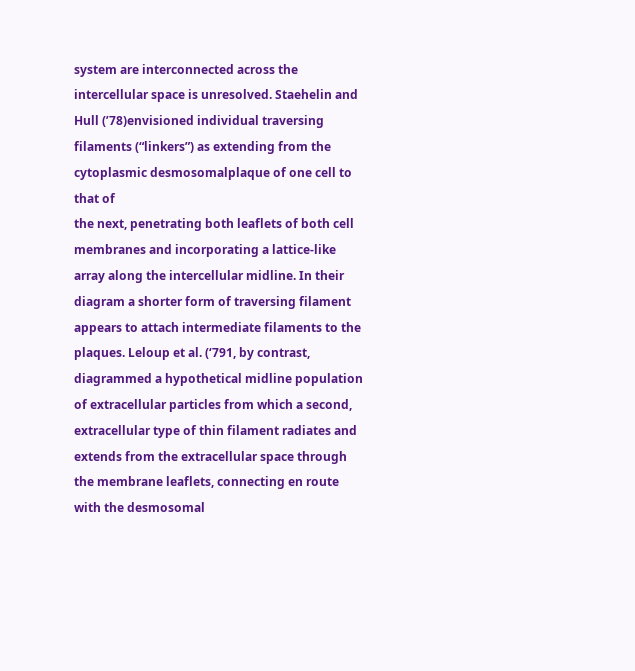system are interconnected across the intercellular space is unresolved. Staehelin and
Hull (’78)envisioned individual traversing filaments (“linkers”) as extending from the cytoplasmic desmosomalplaque of one cell to that of
the next, penetrating both leaflets of both cell
membranes and incorporating a lattice-like
array along the intercellular midline. In their
diagram a shorter form of traversing filament
appears to attach intermediate filaments to the
plaques. Leloup et al. (‘791, by contrast, diagrammed a hypothetical midline population
of extracellular particles from which a second,
extracellular type of thin filament radiates and
extends from the extracellular space through
the membrane leaflets, connecting en route
with the desmosomal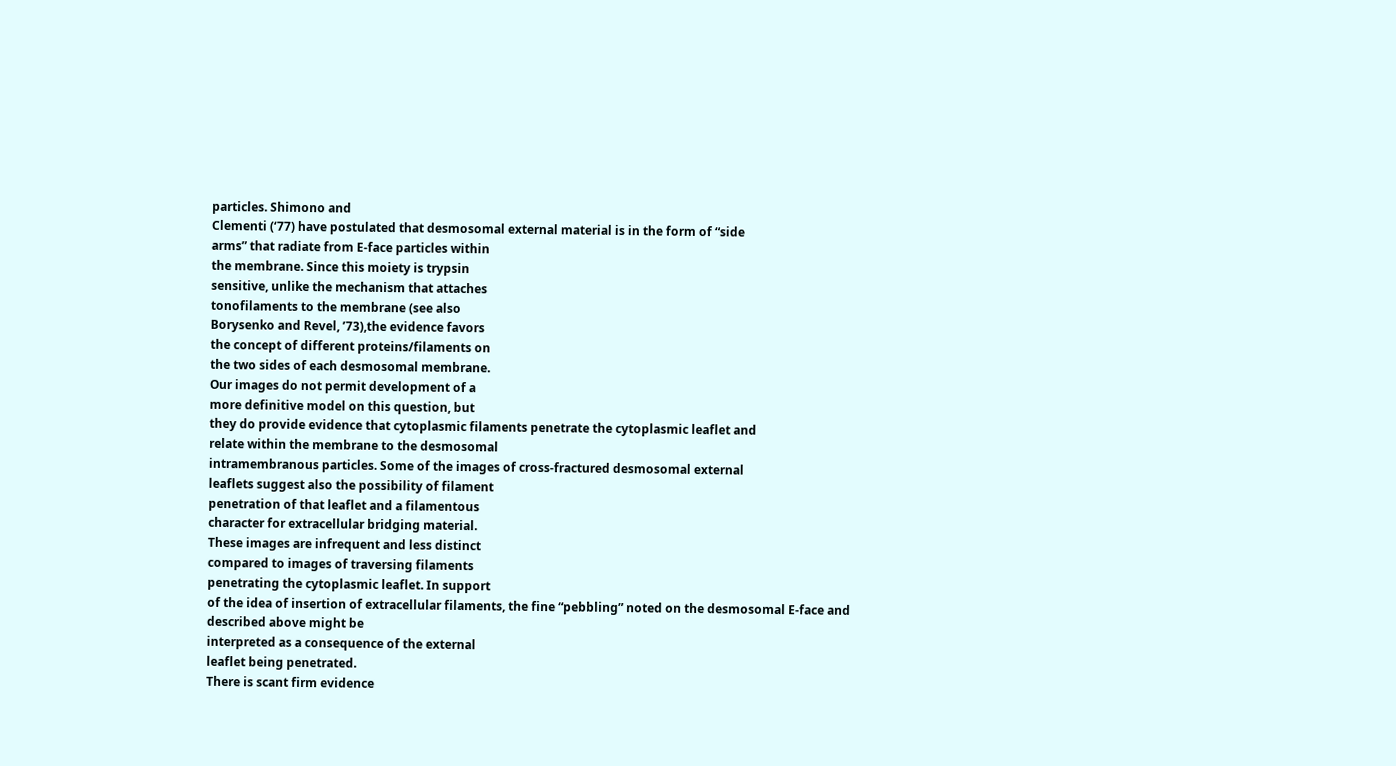particles. Shimono and
Clementi (‘77) have postulated that desmosomal external material is in the form of “side
arms” that radiate from E-face particles within
the membrane. Since this moiety is trypsin
sensitive, unlike the mechanism that attaches
tonofilaments to the membrane (see also
Borysenko and Revel, ’73),the evidence favors
the concept of different proteins/filaments on
the two sides of each desmosomal membrane.
Our images do not permit development of a
more definitive model on this question, but
they do provide evidence that cytoplasmic filaments penetrate the cytoplasmic leaflet and
relate within the membrane to the desmosomal
intramembranous particles. Some of the images of cross-fractured desmosomal external
leaflets suggest also the possibility of filament
penetration of that leaflet and a filamentous
character for extracellular bridging material.
These images are infrequent and less distinct
compared to images of traversing filaments
penetrating the cytoplasmic leaflet. In support
of the idea of insertion of extracellular filaments, the fine “pebbling” noted on the desmosomal E-face and described above might be
interpreted as a consequence of the external
leaflet being penetrated.
There is scant firm evidence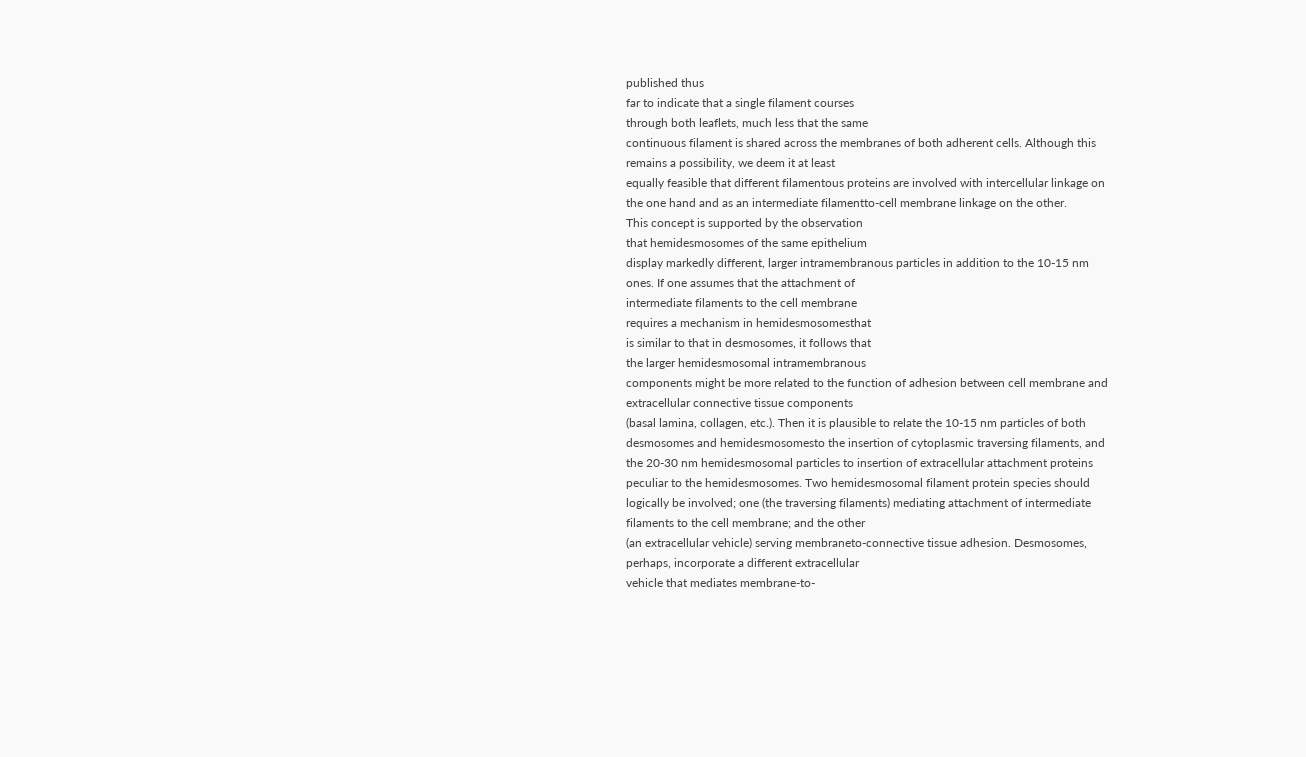published thus
far to indicate that a single filament courses
through both leaflets, much less that the same
continuous filament is shared across the membranes of both adherent cells. Although this
remains a possibility, we deem it at least
equally feasible that different filamentous proteins are involved with intercellular linkage on
the one hand and as an intermediate filamentto-cell membrane linkage on the other.
This concept is supported by the observation
that hemidesmosomes of the same epithelium
display markedly different, larger intramembranous particles in addition to the 10-15 nm
ones. If one assumes that the attachment of
intermediate filaments to the cell membrane
requires a mechanism in hemidesmosomesthat
is similar to that in desmosomes, it follows that
the larger hemidesmosomal intramembranous
components might be more related to the function of adhesion between cell membrane and
extracellular connective tissue components
(basal lamina, collagen, etc.). Then it is plausible to relate the 10-15 nm particles of both
desmosomes and hemidesmosomesto the insertion of cytoplasmic traversing filaments, and
the 20-30 nm hemidesmosomal particles to insertion of extracellular attachment proteins
peculiar to the hemidesmosomes. Two hemidesmosomal filament protein species should
logically be involved; one (the traversing filaments) mediating attachment of intermediate
filaments to the cell membrane; and the other
(an extracellular vehicle) serving membraneto-connective tissue adhesion. Desmosomes,
perhaps, incorporate a different extracellular
vehicle that mediates membrane-to-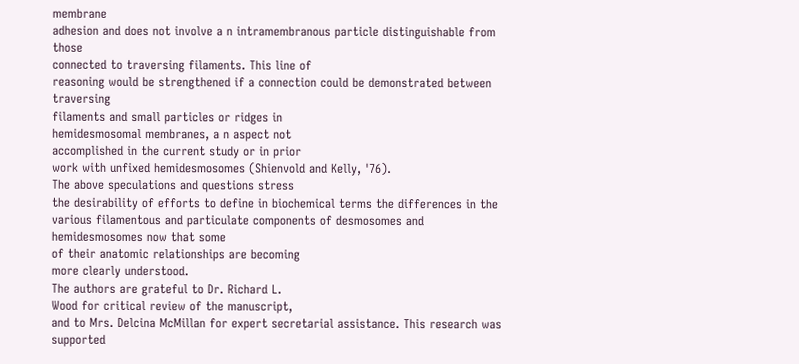membrane
adhesion and does not involve a n intramembranous particle distinguishable from those
connected to traversing filaments. This line of
reasoning would be strengthened if a connection could be demonstrated between traversing
filaments and small particles or ridges in
hemidesmosomal membranes, a n aspect not
accomplished in the current study or in prior
work with unfixed hemidesmosomes (Shienvold and Kelly, '76).
The above speculations and questions stress
the desirability of efforts to define in biochemical terms the differences in the various filamentous and particulate components of desmosomes and hemidesmosomes now that some
of their anatomic relationships are becoming
more clearly understood.
The authors are grateful to Dr. Richard L.
Wood for critical review of the manuscript,
and to Mrs. Delcina McMillan for expert secretarial assistance. This research was supported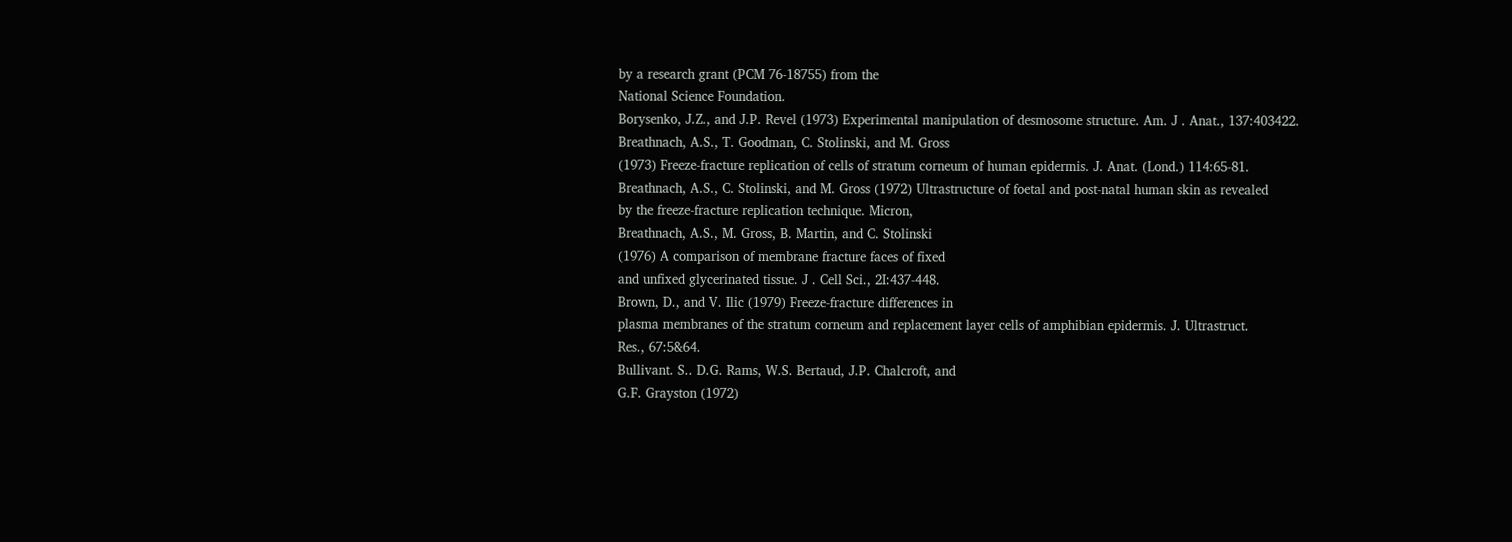by a research grant (PCM 76-18755) from the
National Science Foundation.
Borysenko, J.Z., and J.P. Revel (1973) Experimental manipulation of desmosome structure. Am. J . Anat., 137:403422.
Breathnach, A.S., T. Goodman, C. Stolinski, and M. Gross
(1973) Freeze-fracture replication of cells of stratum corneum of human epidermis. J. Anat. (Lond.) 114:65-81.
Breathnach, A.S., C. Stolinski, and M. Gross (1972) Ultrastructure of foetal and post-natal human skin as revealed
by the freeze-fracture replication technique. Micron,
Breathnach, A.S., M. Gross, B. Martin, and C. Stolinski
(1976) A comparison of membrane fracture faces of fixed
and unfixed glycerinated tissue. J . Cell Sci., 2I:437-448.
Brown, D., and V. Ilic (1979) Freeze-fracture differences in
plasma membranes of the stratum corneum and replacement layer cells of amphibian epidermis. J. Ultrastruct.
Res., 67:5&64.
Bullivant. S.. D.G. Rams, W.S. Bertaud, J.P. Chalcroft, and
G.F. Grayston (1972)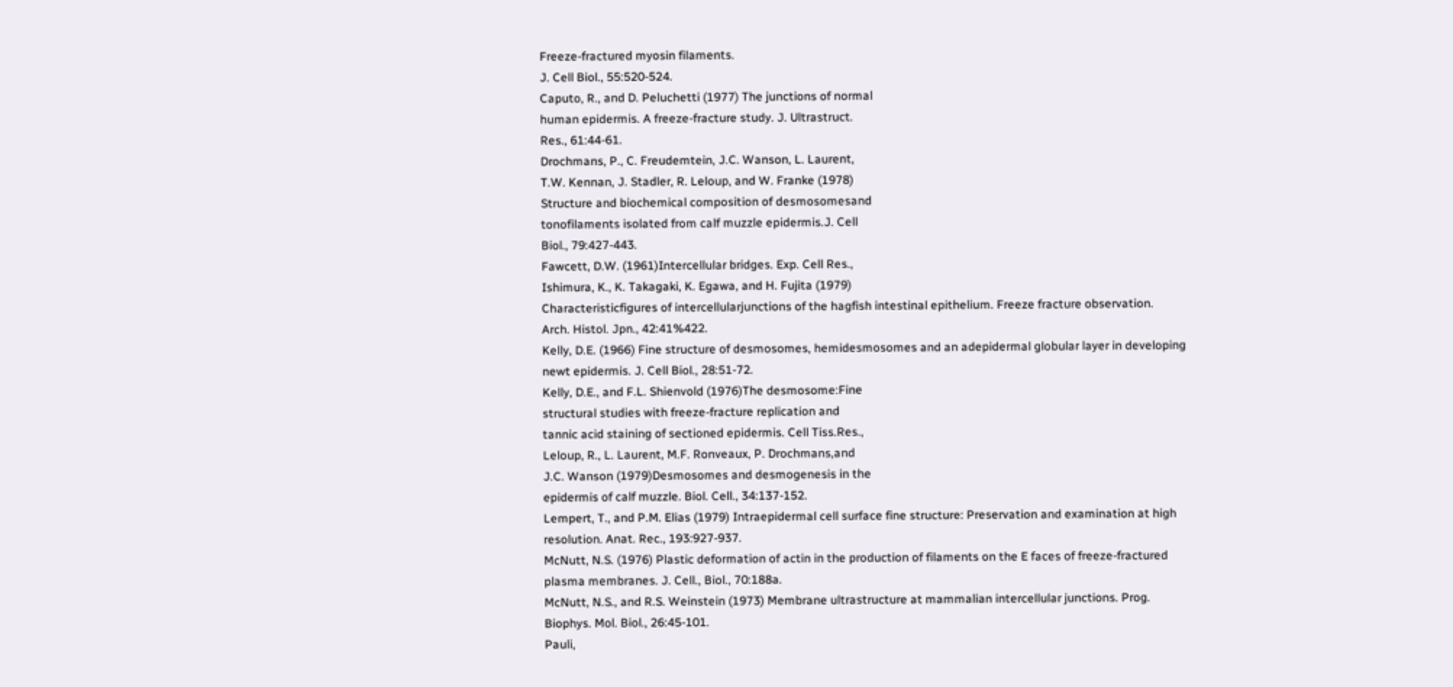Freeze-fractured myosin filaments.
J. Cell Biol., 55:520-524.
Caputo, R., and D. Peluchetti (1977) The junctions of normal
human epidermis. A freeze-fracture study. J. Ultrastruct.
Res., 61:44-61.
Drochmans, P., C. Freudemtein, J.C. Wanson, L. Laurent,
T.W. Kennan, J. Stadler, R. Leloup, and W. Franke (1978)
Structure and biochemical composition of desmosomesand
tonofilaments isolated from calf muzzle epidermis.J. Cell
Biol., 79:427-443.
Fawcett, D.W. (1961)Intercellular bridges. Exp. Cell Res.,
Ishimura, K., K. Takagaki, K. Egawa, and H. Fujita (1979)
Characteristicfigures of intercellularjunctions of the hagfish intestinal epithelium. Freeze fracture observation.
Arch. Histol. Jpn., 42:41%422.
Kelly, D.E. (1966) Fine structure of desmosomes, hemidesmosomes and an adepidermal globular layer in developing
newt epidermis. J. Cell Biol., 28:51-72.
Kelly, D.E., and F.L. Shienvold (1976)The desmosome:Fine
structural studies with freeze-fracture replication and
tannic acid staining of sectioned epidermis. Cell Tiss.Res.,
Leloup, R., L. Laurent, M.F. Ronveaux, P. Drochmans,and
J.C. Wanson (1979)Desmosomes and desmogenesis in the
epidermis of calf muzzle. Biol. Cell., 34:137-152.
Lempert, T., and P.M. Elias (1979) Intraepidermal cell surface fine structure: Preservation and examination at high
resolution. Anat. Rec., 193:927-937.
McNutt, N.S. (1976) Plastic deformation of actin in the production of filaments on the E faces of freeze-fractured
plasma membranes. J. Cell., Biol., 70:188a.
McNutt, N.S., and R.S. Weinstein (1973) Membrane ultrastructure at mammalian intercellular junctions. Prog.
Biophys. Mol. Biol., 26:45-101.
Pauli,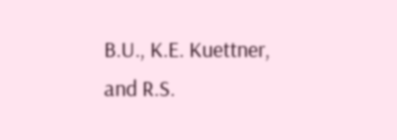B.U., K.E. Kuettner, and R.S.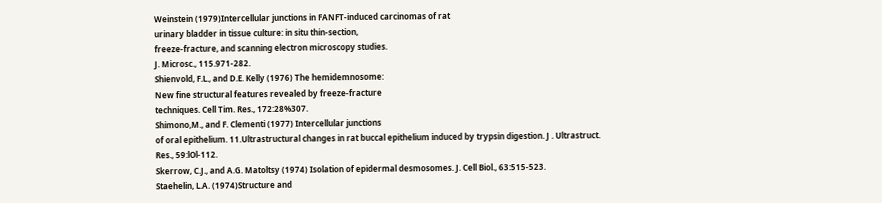Weinstein (1979)Intercellular junctions in FANFT-induced carcinomas of rat
urinary bladder in tissue culture: in situ thin-section,
freeze-fracture, and scanning electron microscopy studies.
J. Microsc., 115.971-282.
Shienvold, F.L., and D.E. Kelly (1976) The hemidemnosome:
New fine structural features revealed by freeze-fracture
techniques. Cell Tim. Res., 172:28%307.
Shimono,M., and F. Clementi (1977) Intercellular junctions
of oral epithelium. 11.Ultrastructural changes in rat buccal epithelium induced by trypsin digestion. J . Ultrastruct. Res., 59:lOl-112.
Skerrow, C.J., and A.G. Matoltsy (1974) Isolation of epidermal desmosomes. J. Cell Biol., 63:515-523.
Staehelin, L.A. (1974)Structure and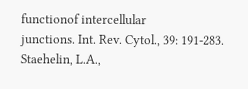functionof intercellular
junctions. Int. Rev. Cytol., 39: 191-283.
Staehelin, L.A.,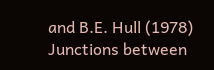and B.E. Hull (1978) Junctions between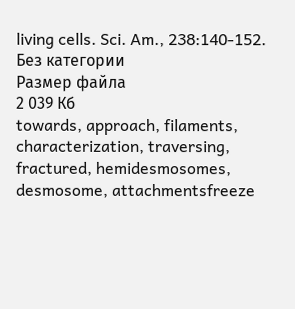living cells. Sci. Am., 238:140-152.
Без категории
Размер файла
2 039 Кб
towards, approach, filaments, characterization, traversing, fractured, hemidesmosomes, desmosome, attachmentsfreeze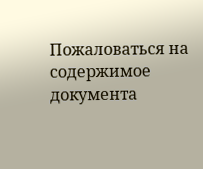Пожаловаться на содержимое документа